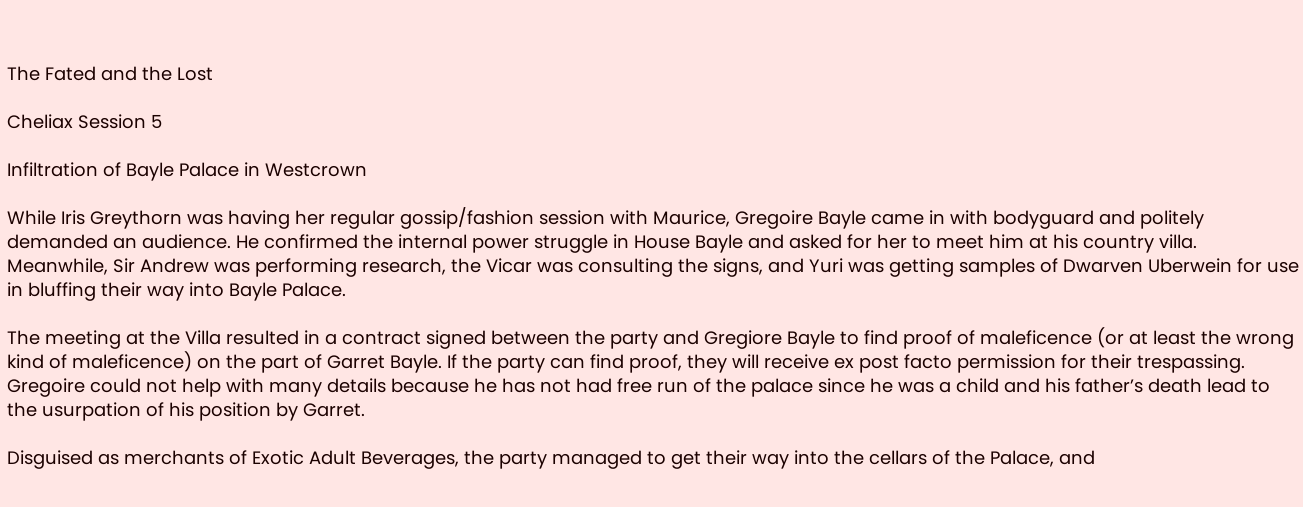The Fated and the Lost

Cheliax Session 5

Infiltration of Bayle Palace in Westcrown

While Iris Greythorn was having her regular gossip/fashion session with Maurice, Gregoire Bayle came in with bodyguard and politely demanded an audience. He confirmed the internal power struggle in House Bayle and asked for her to meet him at his country villa.
Meanwhile, Sir Andrew was performing research, the Vicar was consulting the signs, and Yuri was getting samples of Dwarven Uberwein for use in bluffing their way into Bayle Palace.

The meeting at the Villa resulted in a contract signed between the party and Gregiore Bayle to find proof of maleficence (or at least the wrong kind of maleficence) on the part of Garret Bayle. If the party can find proof, they will receive ex post facto permission for their trespassing. Gregoire could not help with many details because he has not had free run of the palace since he was a child and his father’s death lead to the usurpation of his position by Garret.

Disguised as merchants of Exotic Adult Beverages, the party managed to get their way into the cellars of the Palace, and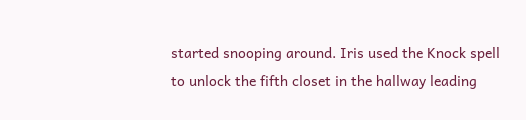started snooping around. Iris used the Knock spell to unlock the fifth closet in the hallway leading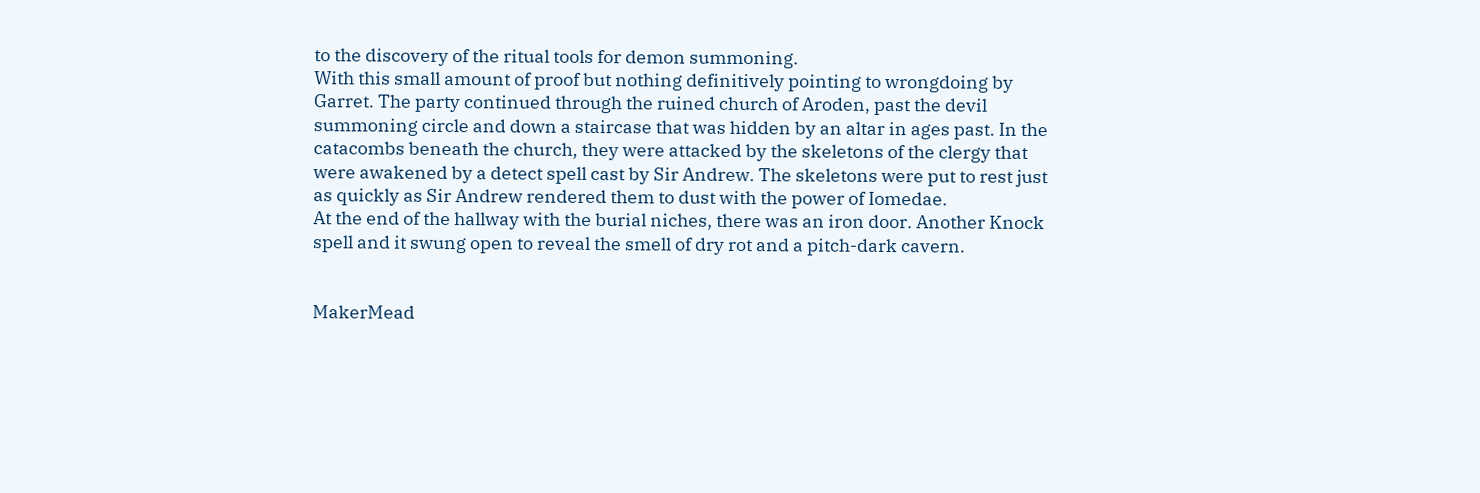to the discovery of the ritual tools for demon summoning.
With this small amount of proof but nothing definitively pointing to wrongdoing by Garret. The party continued through the ruined church of Aroden, past the devil summoning circle and down a staircase that was hidden by an altar in ages past. In the catacombs beneath the church, they were attacked by the skeletons of the clergy that were awakened by a detect spell cast by Sir Andrew. The skeletons were put to rest just as quickly as Sir Andrew rendered them to dust with the power of Iomedae.
At the end of the hallway with the burial niches, there was an iron door. Another Knock spell and it swung open to reveal the smell of dry rot and a pitch-dark cavern.


MakerMead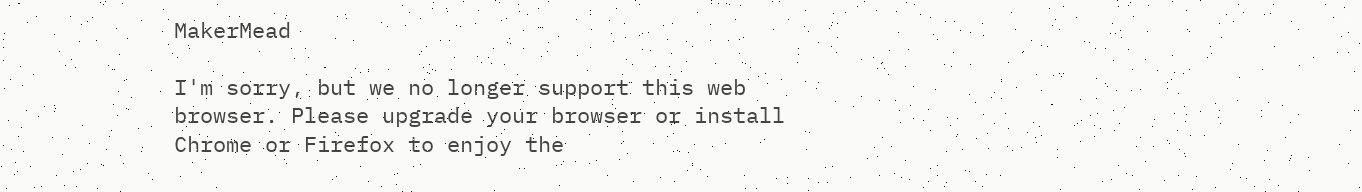MakerMead

I'm sorry, but we no longer support this web browser. Please upgrade your browser or install Chrome or Firefox to enjoy the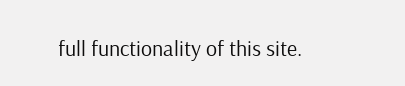full functionality of this site.